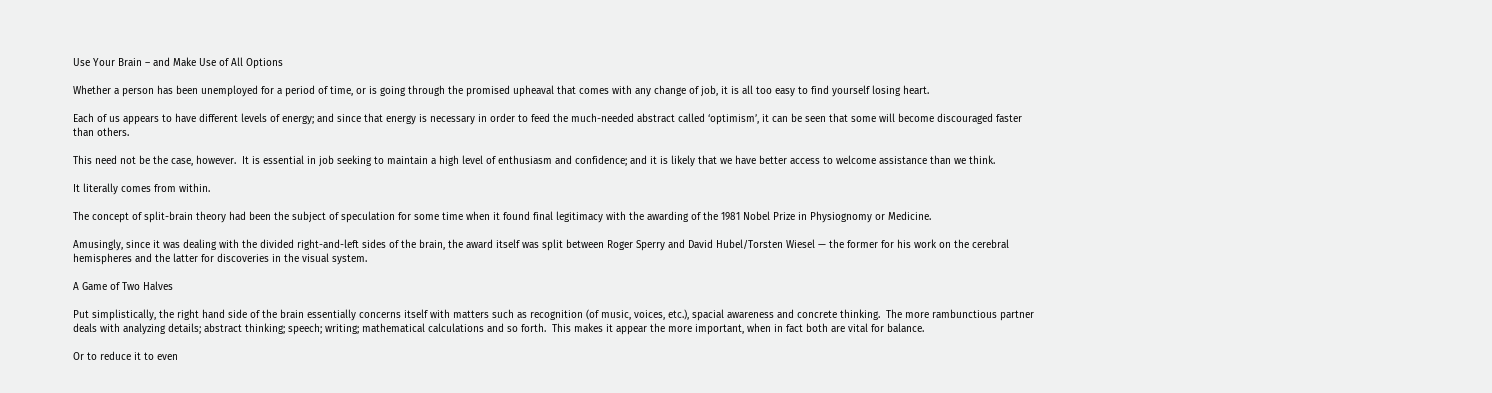Use Your Brain – and Make Use of All Options

Whether a person has been unemployed for a period of time, or is going through the promised upheaval that comes with any change of job, it is all too easy to find yourself losing heart.

Each of us appears to have different levels of energy; and since that energy is necessary in order to feed the much-needed abstract called ‘optimism’, it can be seen that some will become discouraged faster than others.

This need not be the case, however.  It is essential in job seeking to maintain a high level of enthusiasm and confidence; and it is likely that we have better access to welcome assistance than we think.

It literally comes from within.

The concept of split-brain theory had been the subject of speculation for some time when it found final legitimacy with the awarding of the 1981 Nobel Prize in Physiognomy or Medicine.

Amusingly, since it was dealing with the divided right-and-left sides of the brain, the award itself was split between Roger Sperry and David Hubel/Torsten Wiesel — the former for his work on the cerebral hemispheres and the latter for discoveries in the visual system.

A Game of Two Halves

Put simplistically, the right hand side of the brain essentially concerns itself with matters such as recognition (of music, voices, etc.), spacial awareness and concrete thinking.  The more rambunctious partner deals with analyzing details; abstract thinking; speech; writing; mathematical calculations and so forth.  This makes it appear the more important, when in fact both are vital for balance.

Or to reduce it to even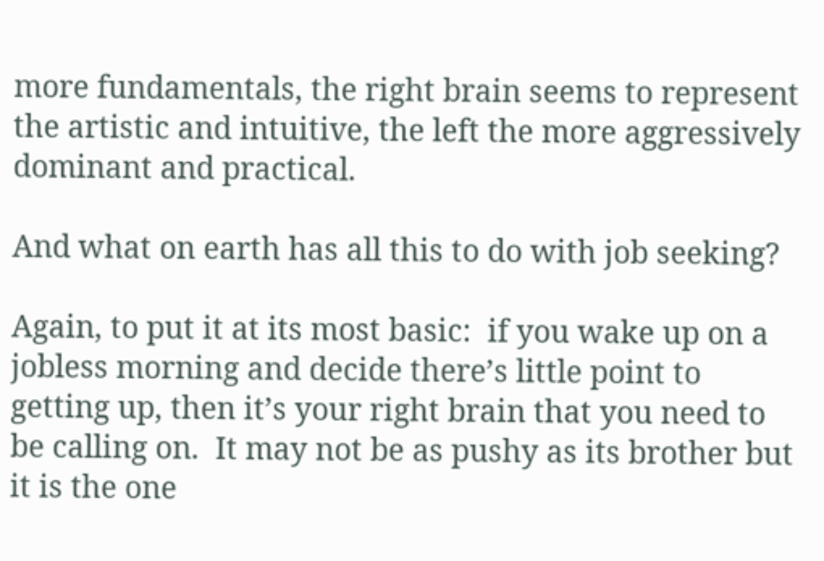more fundamentals, the right brain seems to represent the artistic and intuitive, the left the more aggressively dominant and practical.

And what on earth has all this to do with job seeking?

Again, to put it at its most basic:  if you wake up on a jobless morning and decide there’s little point to getting up, then it’s your right brain that you need to be calling on.  It may not be as pushy as its brother but it is the one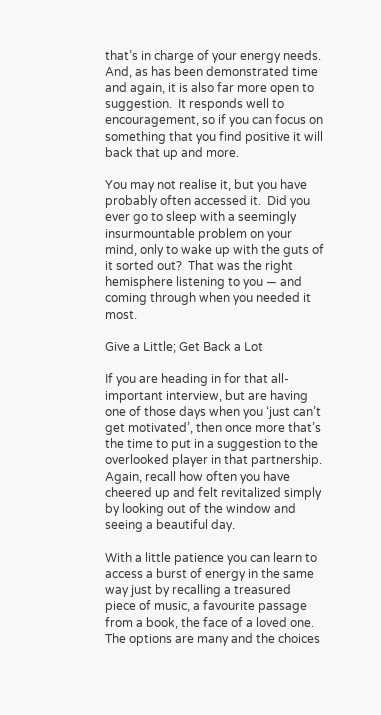that’s in charge of your energy needs.  And, as has been demonstrated time and again, it is also far more open to suggestion.  It responds well to encouragement, so if you can focus on something that you find positive it will back that up and more.

You may not realise it, but you have probably often accessed it.  Did you ever go to sleep with a seemingly insurmountable problem on your mind, only to wake up with the guts of it sorted out?  That was the right hemisphere listening to you — and coming through when you needed it most.

Give a Little; Get Back a Lot

If you are heading in for that all-important interview, but are having one of those days when you ‘just can’t get motivated’, then once more that’s the time to put in a suggestion to the overlooked player in that partnership.  Again, recall how often you have cheered up and felt revitalized simply by looking out of the window and seeing a beautiful day.

With a little patience you can learn to access a burst of energy in the same way just by recalling a treasured piece of music, a favourite passage from a book, the face of a loved one.  The options are many and the choices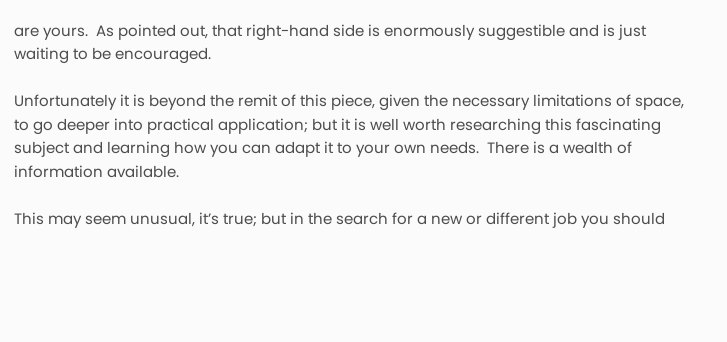are yours.  As pointed out, that right-hand side is enormously suggestible and is just waiting to be encouraged.

Unfortunately it is beyond the remit of this piece, given the necessary limitations of space, to go deeper into practical application; but it is well worth researching this fascinating subject and learning how you can adapt it to your own needs.  There is a wealth of information available.

This may seem unusual, it’s true; but in the search for a new or different job you should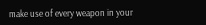make use of every weapon in your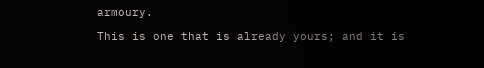armoury.

This is one that is already yours; and it is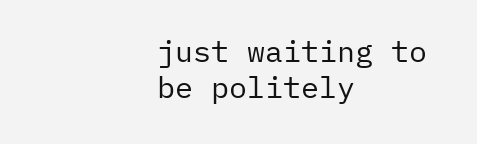just waiting to be politely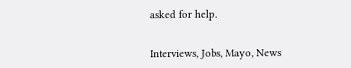asked for help.


Interviews, Jobs, Mayo, News